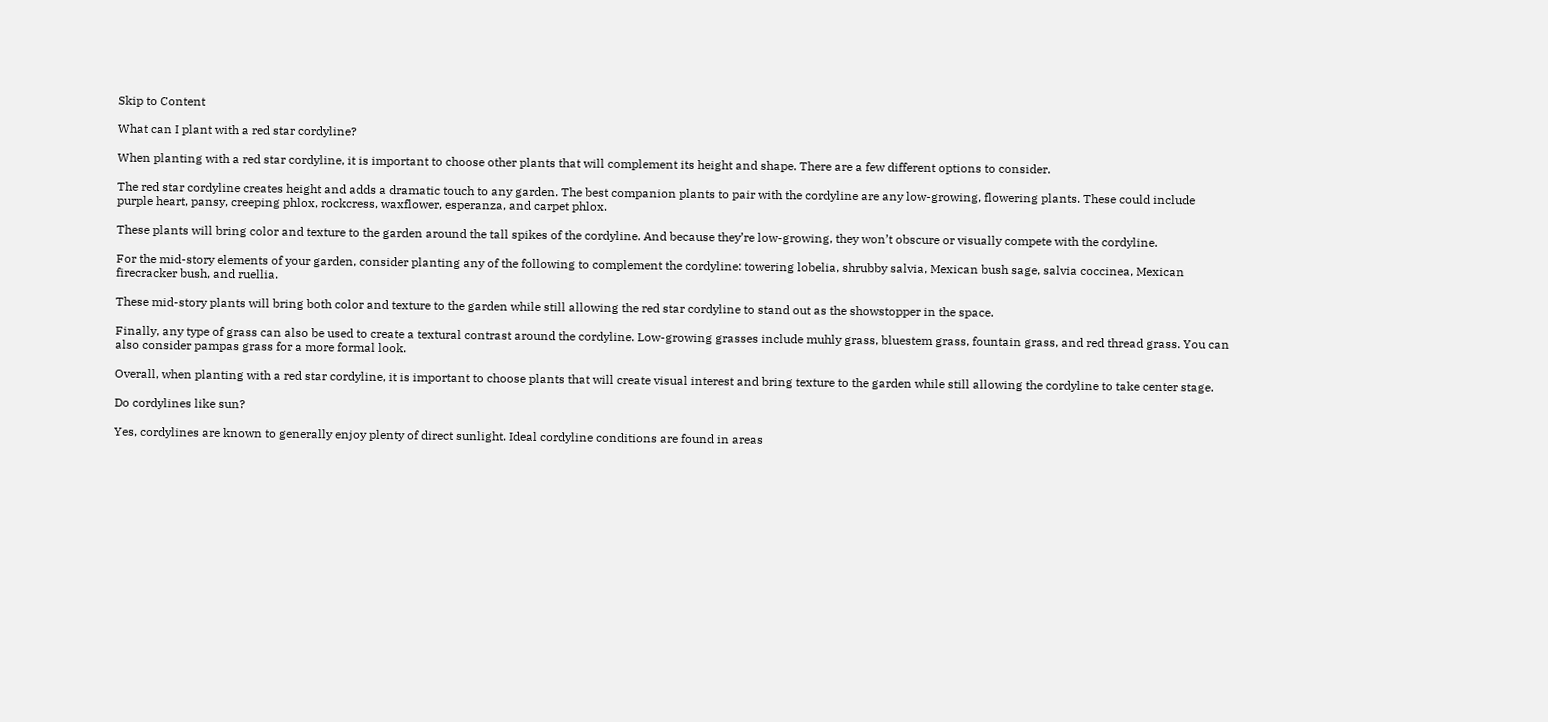Skip to Content

What can I plant with a red star cordyline?

When planting with a red star cordyline, it is important to choose other plants that will complement its height and shape. There are a few different options to consider.

The red star cordyline creates height and adds a dramatic touch to any garden. The best companion plants to pair with the cordyline are any low-growing, flowering plants. These could include purple heart, pansy, creeping phlox, rockcress, waxflower, esperanza, and carpet phlox.

These plants will bring color and texture to the garden around the tall spikes of the cordyline. And because they’re low-growing, they won’t obscure or visually compete with the cordyline.

For the mid-story elements of your garden, consider planting any of the following to complement the cordyline: towering lobelia, shrubby salvia, Mexican bush sage, salvia coccinea, Mexican firecracker bush, and ruellia.

These mid-story plants will bring both color and texture to the garden while still allowing the red star cordyline to stand out as the showstopper in the space.

Finally, any type of grass can also be used to create a textural contrast around the cordyline. Low-growing grasses include muhly grass, bluestem grass, fountain grass, and red thread grass. You can also consider pampas grass for a more formal look.

Overall, when planting with a red star cordyline, it is important to choose plants that will create visual interest and bring texture to the garden while still allowing the cordyline to take center stage.

Do cordylines like sun?

Yes, cordylines are known to generally enjoy plenty of direct sunlight. Ideal cordyline conditions are found in areas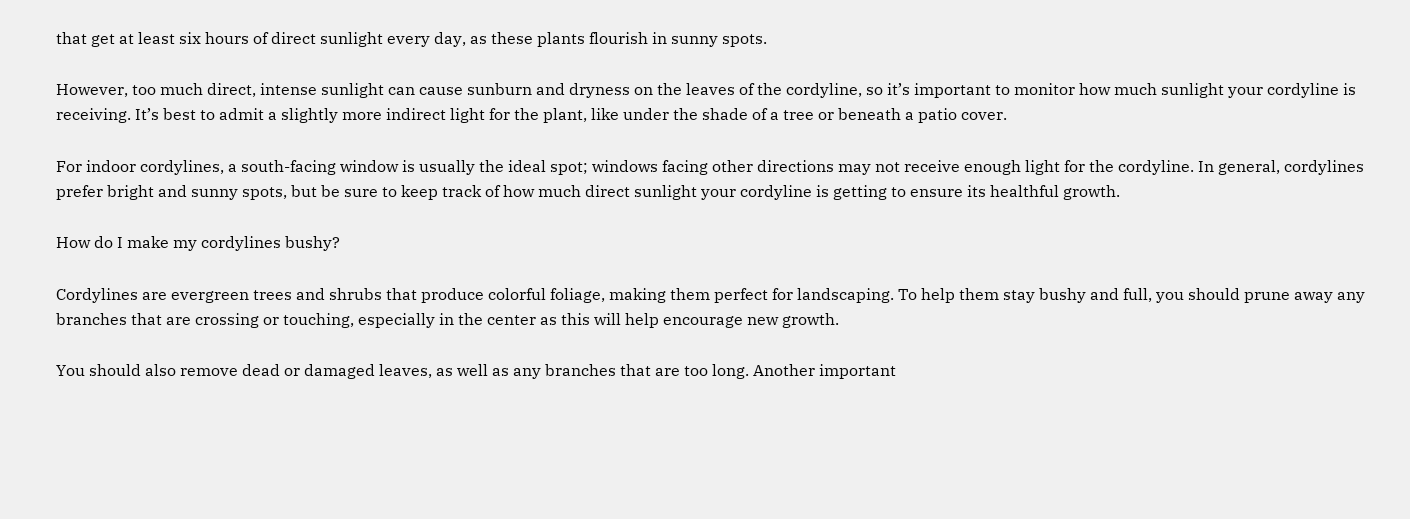that get at least six hours of direct sunlight every day, as these plants flourish in sunny spots.

However, too much direct, intense sunlight can cause sunburn and dryness on the leaves of the cordyline, so it’s important to monitor how much sunlight your cordyline is receiving. It’s best to admit a slightly more indirect light for the plant, like under the shade of a tree or beneath a patio cover.

For indoor cordylines, a south-facing window is usually the ideal spot; windows facing other directions may not receive enough light for the cordyline. In general, cordylines prefer bright and sunny spots, but be sure to keep track of how much direct sunlight your cordyline is getting to ensure its healthful growth.

How do I make my cordylines bushy?

Cordylines are evergreen trees and shrubs that produce colorful foliage, making them perfect for landscaping. To help them stay bushy and full, you should prune away any branches that are crossing or touching, especially in the center as this will help encourage new growth.

You should also remove dead or damaged leaves, as well as any branches that are too long. Another important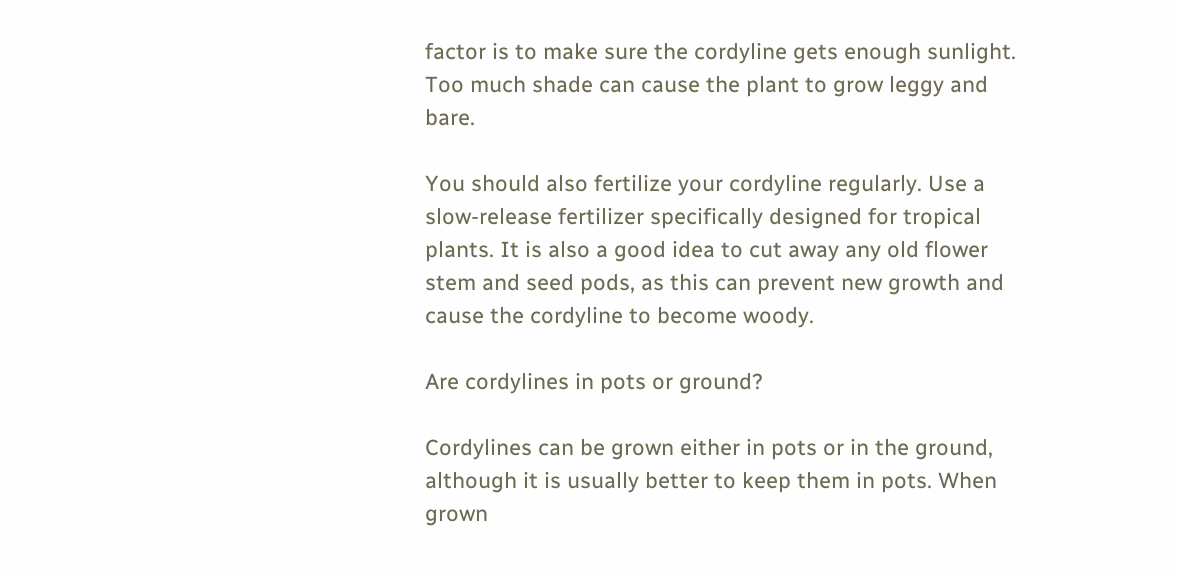factor is to make sure the cordyline gets enough sunlight. Too much shade can cause the plant to grow leggy and bare.

You should also fertilize your cordyline regularly. Use a slow-release fertilizer specifically designed for tropical plants. It is also a good idea to cut away any old flower stem and seed pods, as this can prevent new growth and cause the cordyline to become woody.

Are cordylines in pots or ground?

Cordylines can be grown either in pots or in the ground, although it is usually better to keep them in pots. When grown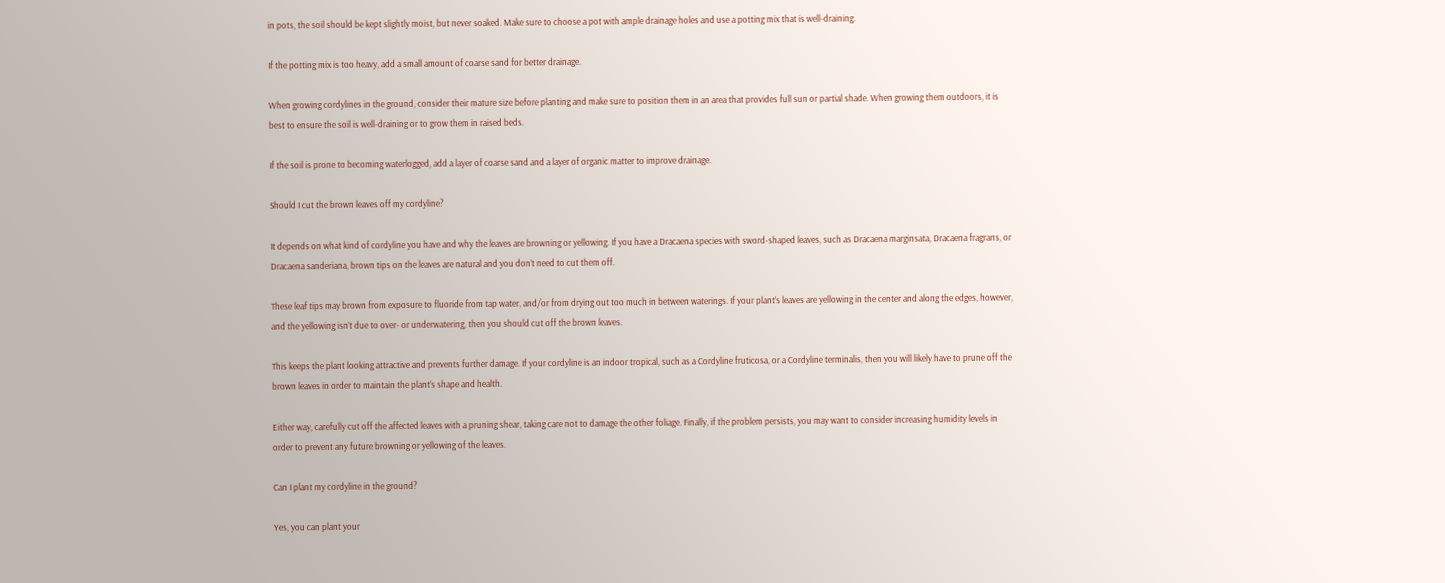in pots, the soil should be kept slightly moist, but never soaked. Make sure to choose a pot with ample drainage holes and use a potting mix that is well-draining.

If the potting mix is too heavy, add a small amount of coarse sand for better drainage.

When growing cordylines in the ground, consider their mature size before planting and make sure to position them in an area that provides full sun or partial shade. When growing them outdoors, it is best to ensure the soil is well-draining or to grow them in raised beds.

If the soil is prone to becoming waterlogged, add a layer of coarse sand and a layer of organic matter to improve drainage.

Should I cut the brown leaves off my cordyline?

It depends on what kind of cordyline you have and why the leaves are browning or yellowing. If you have a Dracaena species with sword-shaped leaves, such as Dracaena marginsata, Dracaena fragrans, or Dracaena sanderiana, brown tips on the leaves are natural and you don’t need to cut them off.

These leaf tips may brown from exposure to fluoride from tap water, and/or from drying out too much in between waterings. If your plant’s leaves are yellowing in the center and along the edges, however, and the yellowing isn’t due to over- or underwatering, then you should cut off the brown leaves.

This keeps the plant looking attractive and prevents further damage. If your cordyline is an indoor tropical, such as a Cordyline fruticosa, or a Cordyline terminalis, then you will likely have to prune off the brown leaves in order to maintain the plant’s shape and health.

Either way, carefully cut off the affected leaves with a pruning shear, taking care not to damage the other foliage. Finally, if the problem persists, you may want to consider increasing humidity levels in order to prevent any future browning or yellowing of the leaves.

Can I plant my cordyline in the ground?

Yes, you can plant your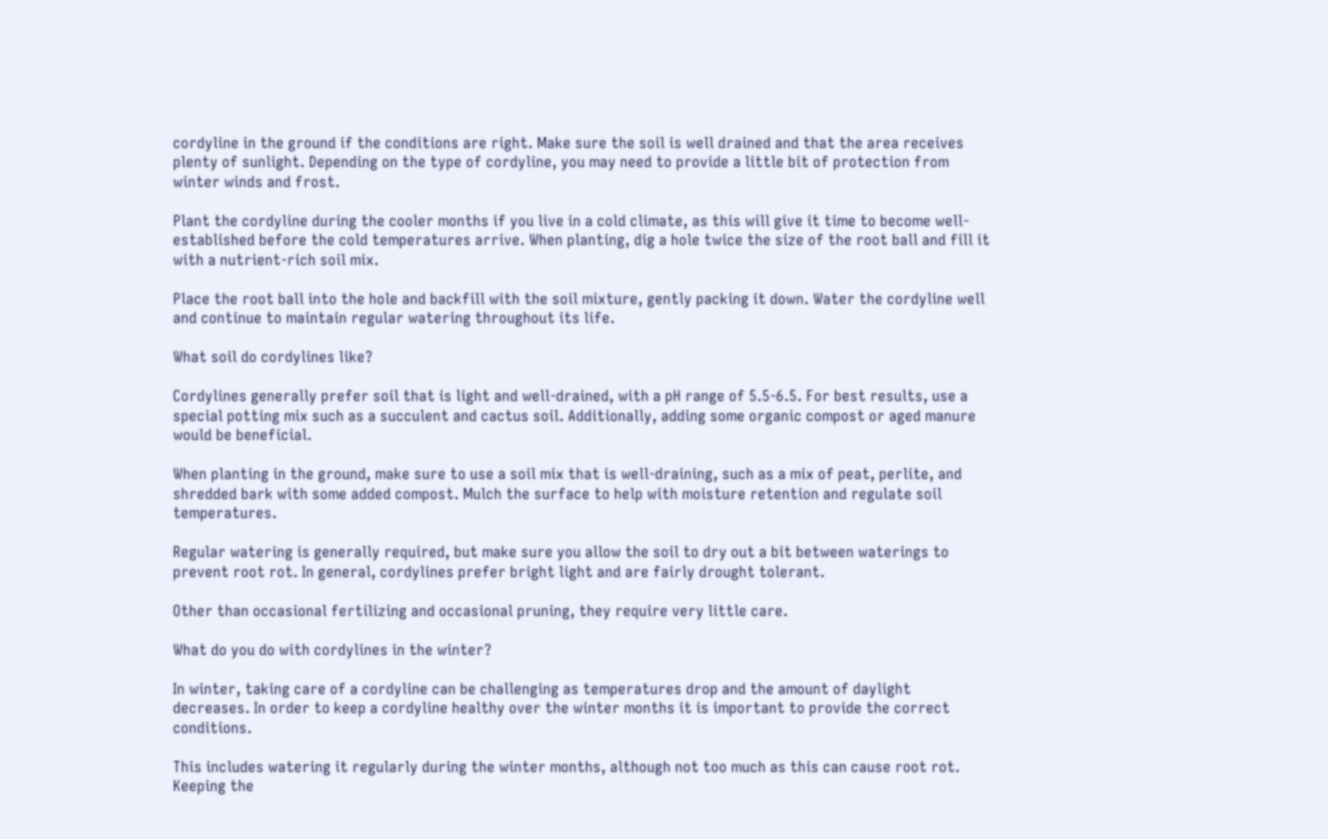cordyline in the ground if the conditions are right. Make sure the soil is well drained and that the area receives plenty of sunlight. Depending on the type of cordyline, you may need to provide a little bit of protection from winter winds and frost.

Plant the cordyline during the cooler months if you live in a cold climate, as this will give it time to become well-established before the cold temperatures arrive. When planting, dig a hole twice the size of the root ball and fill it with a nutrient-rich soil mix.

Place the root ball into the hole and backfill with the soil mixture, gently packing it down. Water the cordyline well and continue to maintain regular watering throughout its life.

What soil do cordylines like?

Cordylines generally prefer soil that is light and well-drained, with a pH range of 5.5-6.5. For best results, use a special potting mix such as a succulent and cactus soil. Additionally, adding some organic compost or aged manure would be beneficial.

When planting in the ground, make sure to use a soil mix that is well-draining, such as a mix of peat, perlite, and shredded bark with some added compost. Mulch the surface to help with moisture retention and regulate soil temperatures.

Regular watering is generally required, but make sure you allow the soil to dry out a bit between waterings to prevent root rot. In general, cordylines prefer bright light and are fairly drought tolerant.

Other than occasional fertilizing and occasional pruning, they require very little care.

What do you do with cordylines in the winter?

In winter, taking care of a cordyline can be challenging as temperatures drop and the amount of daylight decreases. In order to keep a cordyline healthy over the winter months it is important to provide the correct conditions.

This includes watering it regularly during the winter months, although not too much as this can cause root rot. Keeping the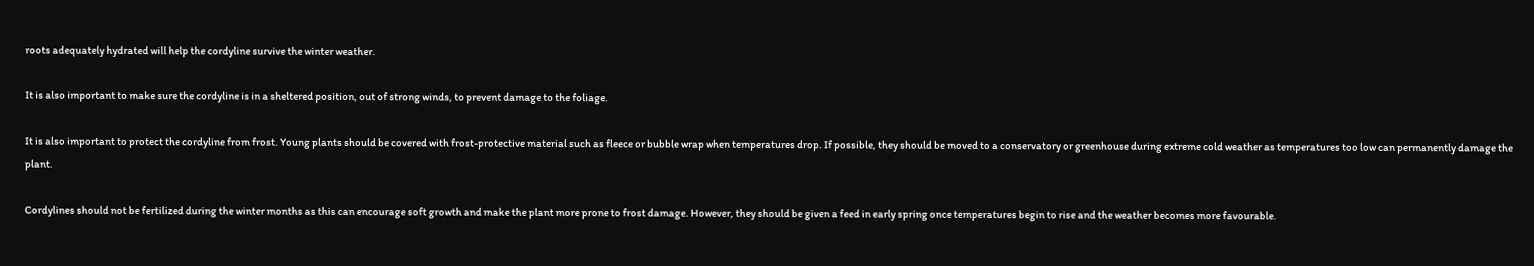roots adequately hydrated will help the cordyline survive the winter weather.

It is also important to make sure the cordyline is in a sheltered position, out of strong winds, to prevent damage to the foliage.

It is also important to protect the cordyline from frost. Young plants should be covered with frost-protective material such as fleece or bubble wrap when temperatures drop. If possible, they should be moved to a conservatory or greenhouse during extreme cold weather as temperatures too low can permanently damage the plant.

Cordylines should not be fertilized during the winter months as this can encourage soft growth and make the plant more prone to frost damage. However, they should be given a feed in early spring once temperatures begin to rise and the weather becomes more favourable.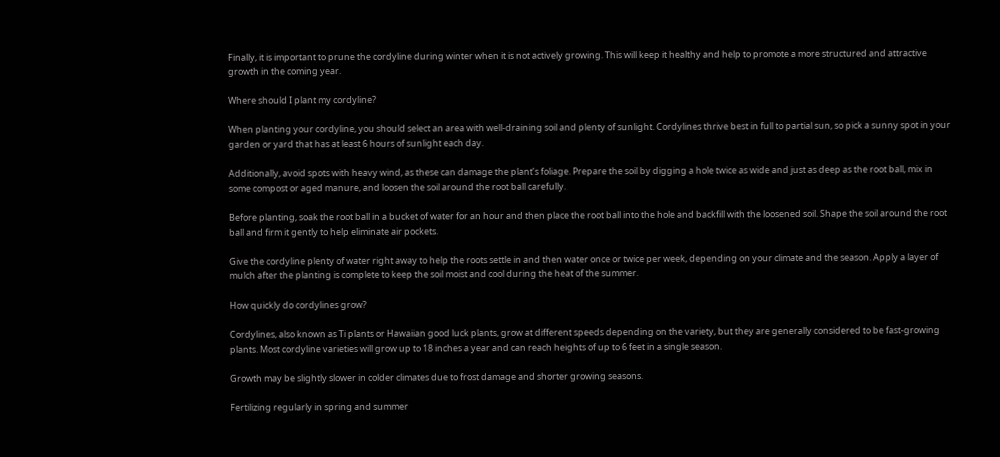Finally, it is important to prune the cordyline during winter when it is not actively growing. This will keep it healthy and help to promote a more structured and attractive growth in the coming year.

Where should I plant my cordyline?

When planting your cordyline, you should select an area with well-draining soil and plenty of sunlight. Cordylines thrive best in full to partial sun, so pick a sunny spot in your garden or yard that has at least 6 hours of sunlight each day.

Additionally, avoid spots with heavy wind, as these can damage the plant’s foliage. Prepare the soil by digging a hole twice as wide and just as deep as the root ball, mix in some compost or aged manure, and loosen the soil around the root ball carefully.

Before planting, soak the root ball in a bucket of water for an hour and then place the root ball into the hole and backfill with the loosened soil. Shape the soil around the root ball and firm it gently to help eliminate air pockets.

Give the cordyline plenty of water right away to help the roots settle in and then water once or twice per week, depending on your climate and the season. Apply a layer of mulch after the planting is complete to keep the soil moist and cool during the heat of the summer.

How quickly do cordylines grow?

Cordylines, also known as Ti plants or Hawaiian good luck plants, grow at different speeds depending on the variety, but they are generally considered to be fast-growing plants. Most cordyline varieties will grow up to 18 inches a year and can reach heights of up to 6 feet in a single season.

Growth may be slightly slower in colder climates due to frost damage and shorter growing seasons.

Fertilizing regularly in spring and summer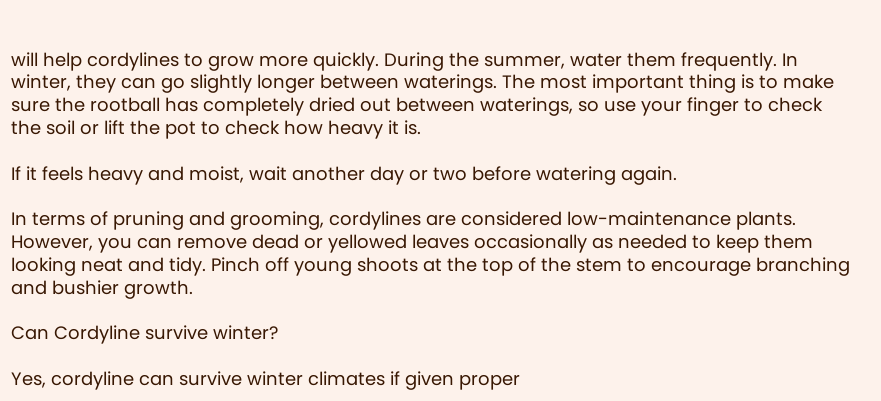will help cordylines to grow more quickly. During the summer, water them frequently. In winter, they can go slightly longer between waterings. The most important thing is to make sure the rootball has completely dried out between waterings, so use your finger to check the soil or lift the pot to check how heavy it is.

If it feels heavy and moist, wait another day or two before watering again.

In terms of pruning and grooming, cordylines are considered low-maintenance plants. However, you can remove dead or yellowed leaves occasionally as needed to keep them looking neat and tidy. Pinch off young shoots at the top of the stem to encourage branching and bushier growth.

Can Cordyline survive winter?

Yes, cordyline can survive winter climates if given proper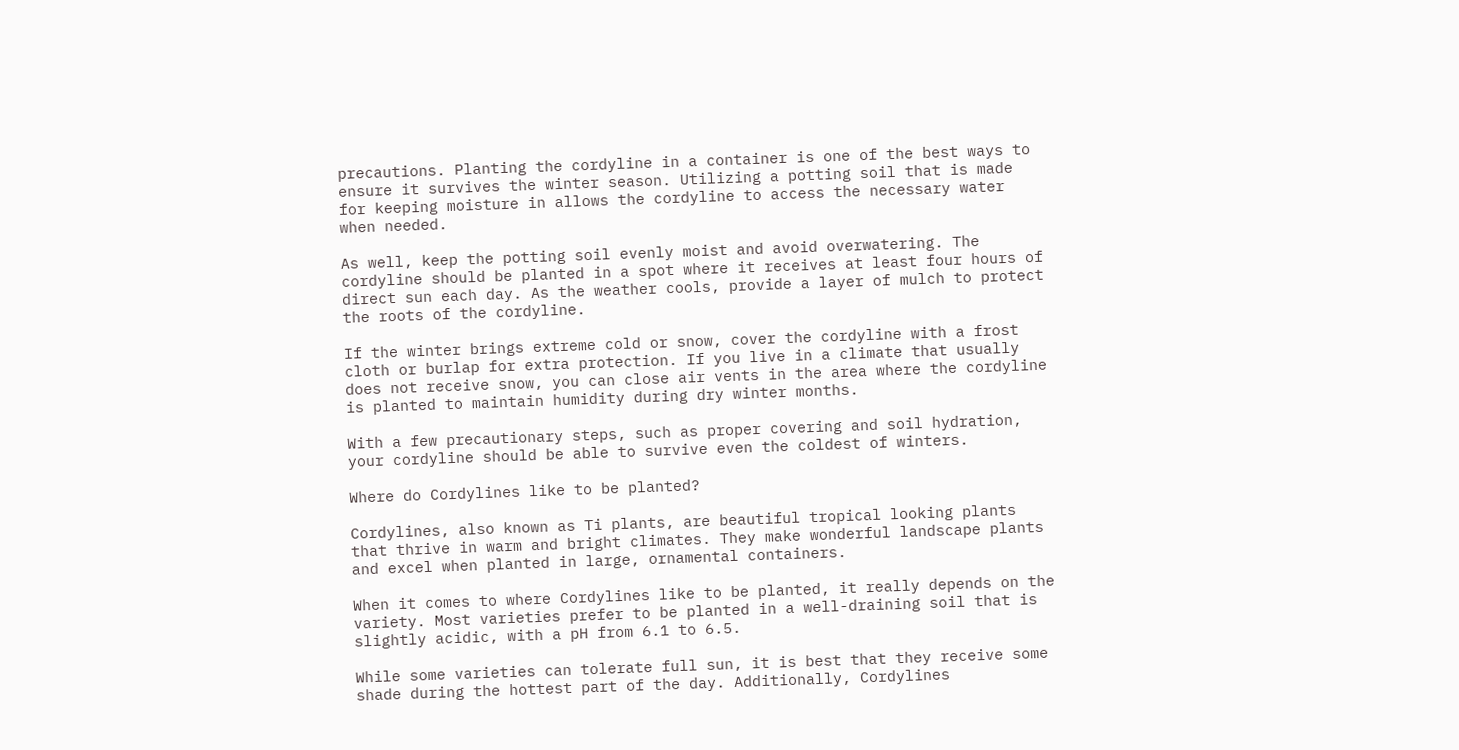precautions. Planting the cordyline in a container is one of the best ways to ensure it survives the winter season. Utilizing a potting soil that is made for keeping moisture in allows the cordyline to access the necessary water when needed.

As well, keep the potting soil evenly moist and avoid overwatering. The cordyline should be planted in a spot where it receives at least four hours of direct sun each day. As the weather cools, provide a layer of mulch to protect the roots of the cordyline.

If the winter brings extreme cold or snow, cover the cordyline with a frost cloth or burlap for extra protection. If you live in a climate that usually does not receive snow, you can close air vents in the area where the cordyline is planted to maintain humidity during dry winter months.

With a few precautionary steps, such as proper covering and soil hydration, your cordyline should be able to survive even the coldest of winters.

Where do Cordylines like to be planted?

Cordylines, also known as Ti plants, are beautiful tropical looking plants that thrive in warm and bright climates. They make wonderful landscape plants and excel when planted in large, ornamental containers.

When it comes to where Cordylines like to be planted, it really depends on the variety. Most varieties prefer to be planted in a well-draining soil that is slightly acidic, with a pH from 6.1 to 6.5.

While some varieties can tolerate full sun, it is best that they receive some shade during the hottest part of the day. Additionally, Cordylines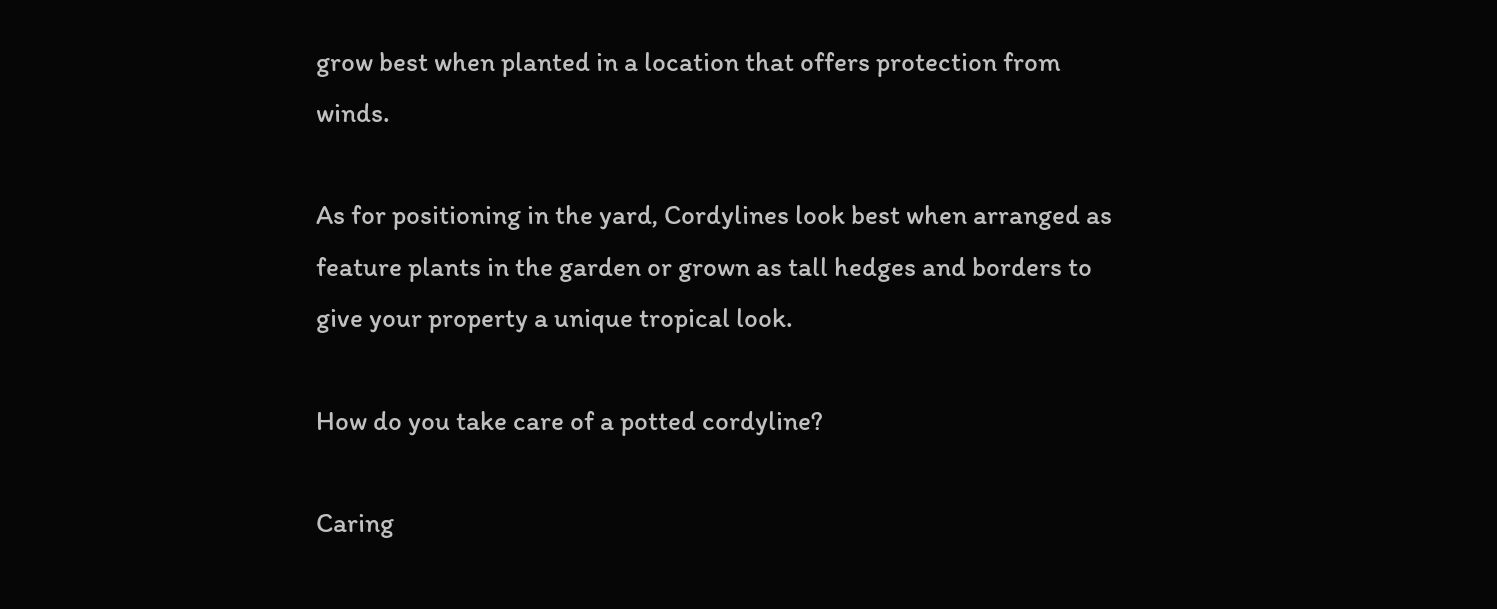grow best when planted in a location that offers protection from winds.

As for positioning in the yard, Cordylines look best when arranged as feature plants in the garden or grown as tall hedges and borders to give your property a unique tropical look.

How do you take care of a potted cordyline?

Caring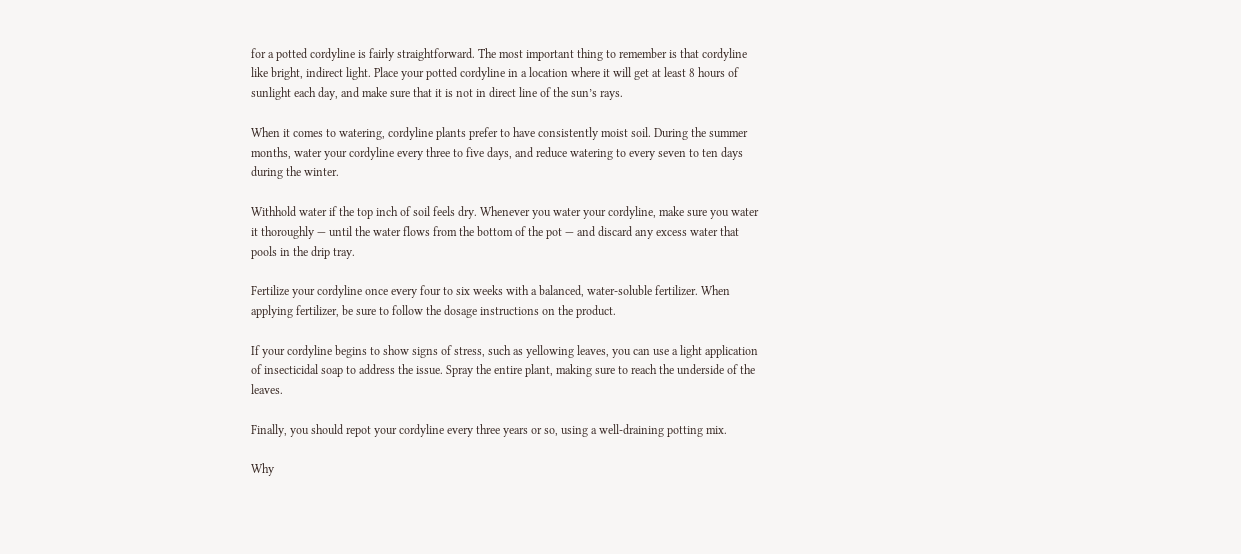for a potted cordyline is fairly straightforward. The most important thing to remember is that cordyline like bright, indirect light. Place your potted cordyline in a location where it will get at least 8 hours of sunlight each day, and make sure that it is not in direct line of the sun’s rays.

When it comes to watering, cordyline plants prefer to have consistently moist soil. During the summer months, water your cordyline every three to five days, and reduce watering to every seven to ten days during the winter.

Withhold water if the top inch of soil feels dry. Whenever you water your cordyline, make sure you water it thoroughly — until the water flows from the bottom of the pot — and discard any excess water that pools in the drip tray.

Fertilize your cordyline once every four to six weeks with a balanced, water-soluble fertilizer. When applying fertilizer, be sure to follow the dosage instructions on the product.

If your cordyline begins to show signs of stress, such as yellowing leaves, you can use a light application of insecticidal soap to address the issue. Spray the entire plant, making sure to reach the underside of the leaves.

Finally, you should repot your cordyline every three years or so, using a well-draining potting mix.

Why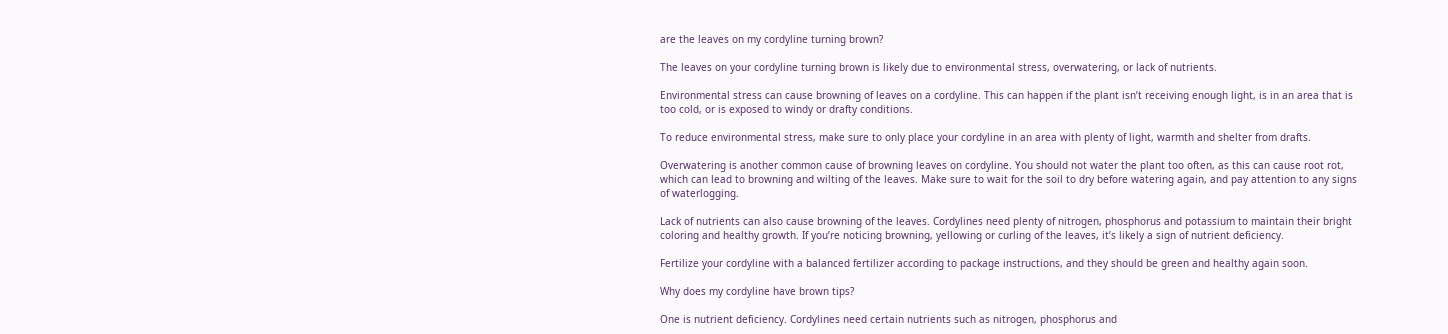are the leaves on my cordyline turning brown?

The leaves on your cordyline turning brown is likely due to environmental stress, overwatering, or lack of nutrients.

Environmental stress can cause browning of leaves on a cordyline. This can happen if the plant isn’t receiving enough light, is in an area that is too cold, or is exposed to windy or drafty conditions.

To reduce environmental stress, make sure to only place your cordyline in an area with plenty of light, warmth and shelter from drafts.

Overwatering is another common cause of browning leaves on cordyline. You should not water the plant too often, as this can cause root rot, which can lead to browning and wilting of the leaves. Make sure to wait for the soil to dry before watering again, and pay attention to any signs of waterlogging.

Lack of nutrients can also cause browning of the leaves. Cordylines need plenty of nitrogen, phosphorus and potassium to maintain their bright coloring and healthy growth. If you’re noticing browning, yellowing or curling of the leaves, it’s likely a sign of nutrient deficiency.

Fertilize your cordyline with a balanced fertilizer according to package instructions, and they should be green and healthy again soon.

Why does my cordyline have brown tips?

One is nutrient deficiency. Cordylines need certain nutrients such as nitrogen, phosphorus and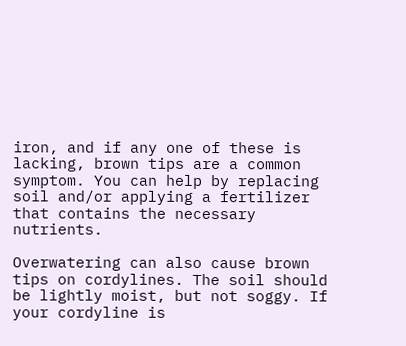iron, and if any one of these is lacking, brown tips are a common symptom. You can help by replacing soil and/or applying a fertilizer that contains the necessary nutrients.

Overwatering can also cause brown tips on cordylines. The soil should be lightly moist, but not soggy. If your cordyline is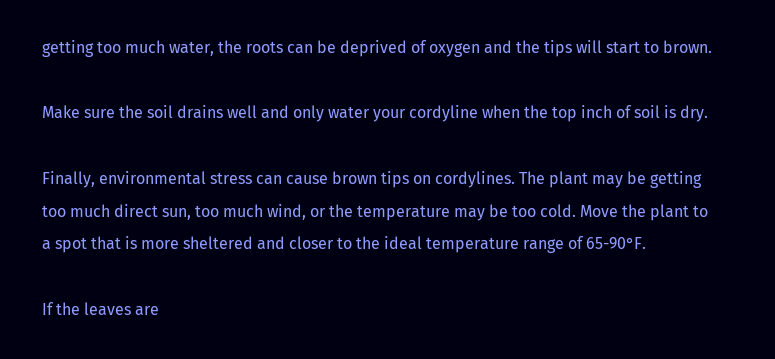getting too much water, the roots can be deprived of oxygen and the tips will start to brown.

Make sure the soil drains well and only water your cordyline when the top inch of soil is dry.

Finally, environmental stress can cause brown tips on cordylines. The plant may be getting too much direct sun, too much wind, or the temperature may be too cold. Move the plant to a spot that is more sheltered and closer to the ideal temperature range of 65-90°F.

If the leaves are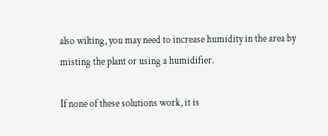also wilting, you may need to increase humidity in the area by misting the plant or using a humidifier.

If none of these solutions work, it is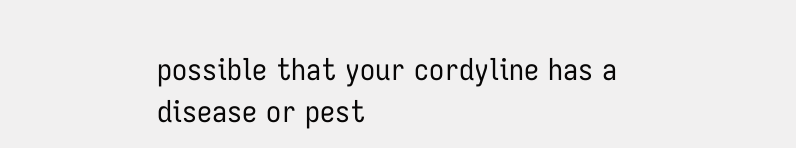possible that your cordyline has a disease or pest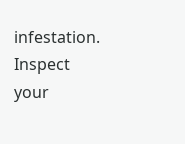infestation. Inspect your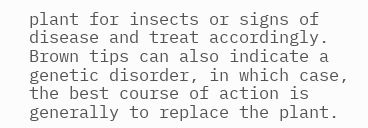plant for insects or signs of disease and treat accordingly. Brown tips can also indicate a genetic disorder, in which case, the best course of action is generally to replace the plant.